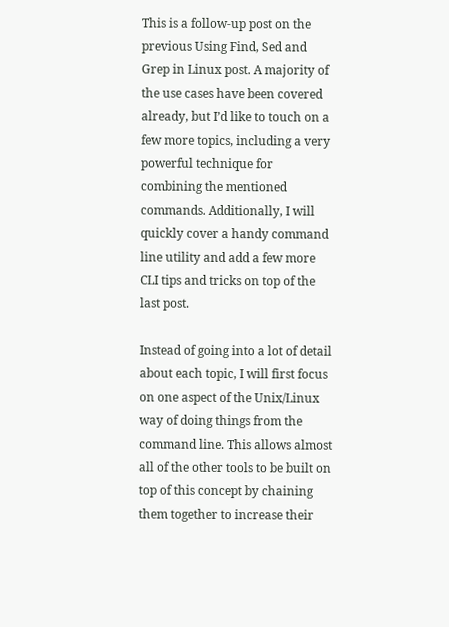This is a follow-up post on the previous Using Find, Sed and Grep in Linux post. A majority of the use cases have been covered already, but I’d like to touch on a few more topics, including a very powerful technique for combining the mentioned commands. Additionally, I will quickly cover a handy command line utility and add a few more CLI tips and tricks on top of the last post.

Instead of going into a lot of detail about each topic, I will first focus on one aspect of the Unix/Linux way of doing things from the command line. This allows almost all of the other tools to be built on top of this concept by chaining them together to increase their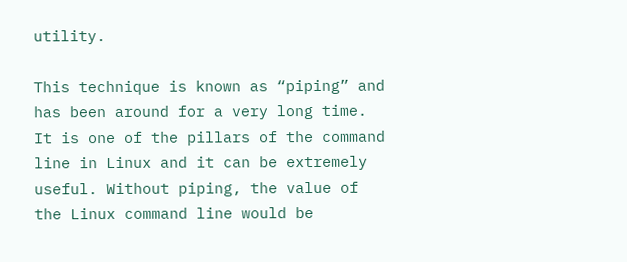utility.

This technique is known as “piping” and has been around for a very long time. It is one of the pillars of the command line in Linux and it can be extremely useful. Without piping, the value of the Linux command line would be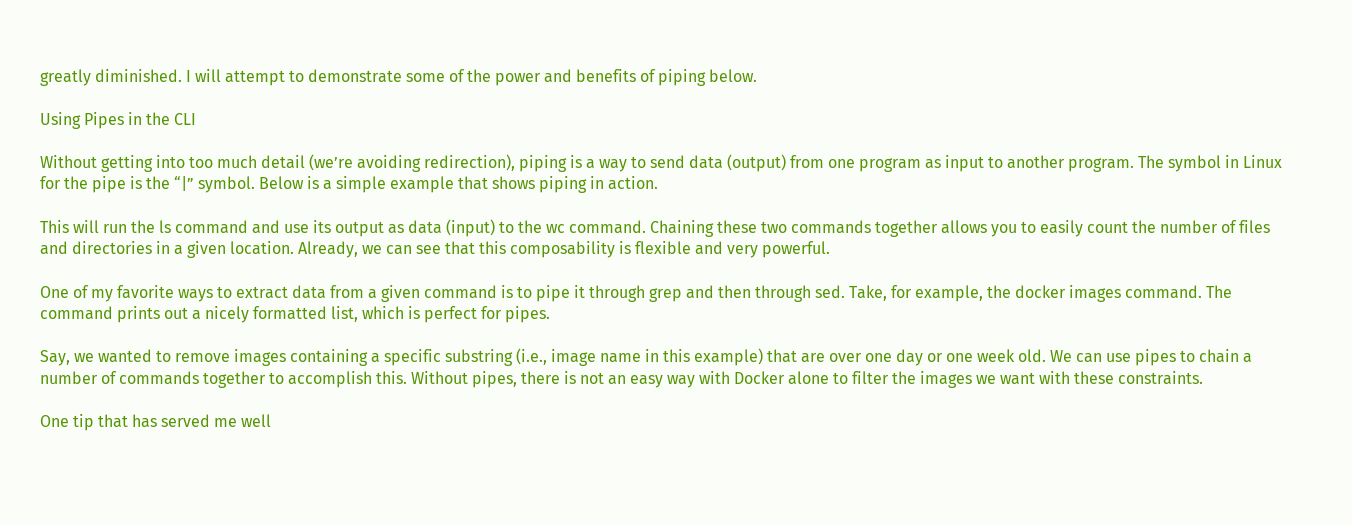greatly diminished. I will attempt to demonstrate some of the power and benefits of piping below.

Using Pipes in the CLI

Without getting into too much detail (we’re avoiding redirection), piping is a way to send data (output) from one program as input to another program. The symbol in Linux for the pipe is the “|” symbol. Below is a simple example that shows piping in action.

This will run the ls command and use its output as data (input) to the wc command. Chaining these two commands together allows you to easily count the number of files and directories in a given location. Already, we can see that this composability is flexible and very powerful.

One of my favorite ways to extract data from a given command is to pipe it through grep and then through sed. Take, for example, the docker images command. The command prints out a nicely formatted list, which is perfect for pipes.

Say, we wanted to remove images containing a specific substring (i.e., image name in this example) that are over one day or one week old. We can use pipes to chain a number of commands together to accomplish this. Without pipes, there is not an easy way with Docker alone to filter the images we want with these constraints.

One tip that has served me well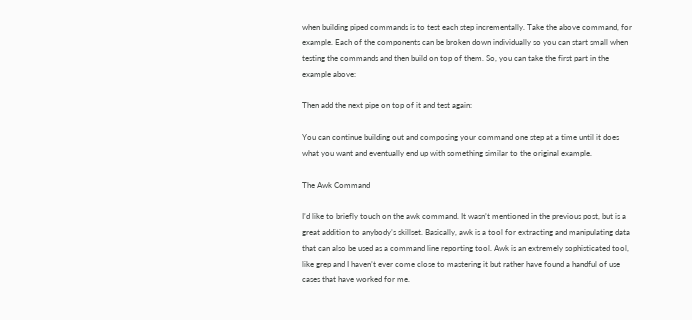when building piped commands is to test each step incrementally. Take the above command, for example. Each of the components can be broken down individually so you can start small when testing the commands and then build on top of them. So, you can take the first part in the example above:

Then add the next pipe on top of it and test again:

You can continue building out and composing your command one step at a time until it does what you want and eventually end up with something similar to the original example.

The Awk Command

I’d like to briefly touch on the awk command. It wasn’t mentioned in the previous post, but is a great addition to anybody’s skillset. Basically, awk is a tool for extracting and manipulating data that can also be used as a command line reporting tool. Awk is an extremely sophisticated tool, like grep and I haven’t ever come close to mastering it but rather have found a handful of use cases that have worked for me.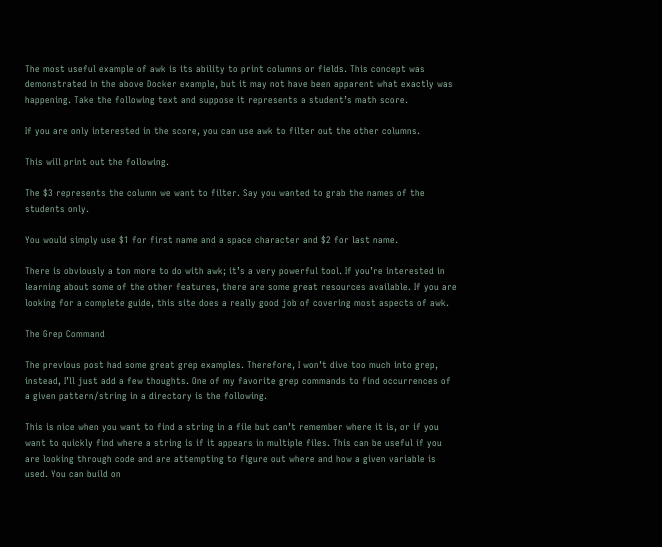The most useful example of awk is its ability to print columns or fields. This concept was demonstrated in the above Docker example, but it may not have been apparent what exactly was happening. Take the following text and suppose it represents a student’s math score.

If you are only interested in the score, you can use awk to filter out the other columns.

This will print out the following.

The $3 represents the column we want to filter. Say you wanted to grab the names of the students only.

You would simply use $1 for first name and a space character and $2 for last name.

There is obviously a ton more to do with awk; it’s a very powerful tool. If you’re interested in learning about some of the other features, there are some great resources available. If you are looking for a complete guide, this site does a really good job of covering most aspects of awk.

The Grep Command

The previous post had some great grep examples. Therefore, I won’t dive too much into grep, instead, I’ll just add a few thoughts. One of my favorite grep commands to find occurrences of a given pattern/string in a directory is the following.

This is nice when you want to find a string in a file but can’t remember where it is, or if you want to quickly find where a string is if it appears in multiple files. This can be useful if you are looking through code and are attempting to figure out where and how a given variable is used. You can build on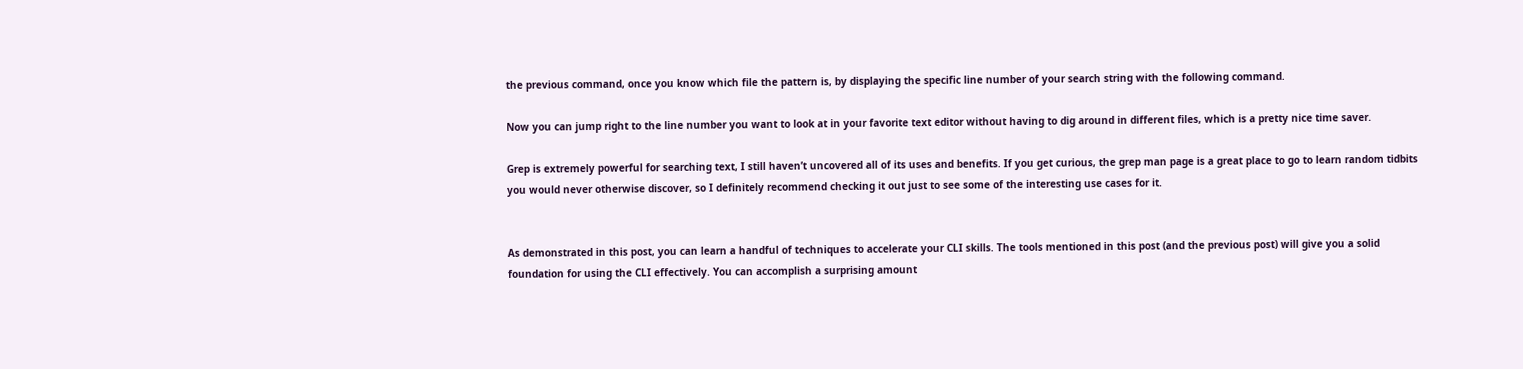the previous command, once you know which file the pattern is, by displaying the specific line number of your search string with the following command.

Now you can jump right to the line number you want to look at in your favorite text editor without having to dig around in different files, which is a pretty nice time saver.

Grep is extremely powerful for searching text, I still haven’t uncovered all of its uses and benefits. If you get curious, the grep man page is a great place to go to learn random tidbits you would never otherwise discover, so I definitely recommend checking it out just to see some of the interesting use cases for it.


As demonstrated in this post, you can learn a handful of techniques to accelerate your CLI skills. The tools mentioned in this post (and the previous post) will give you a solid foundation for using the CLI effectively. You can accomplish a surprising amount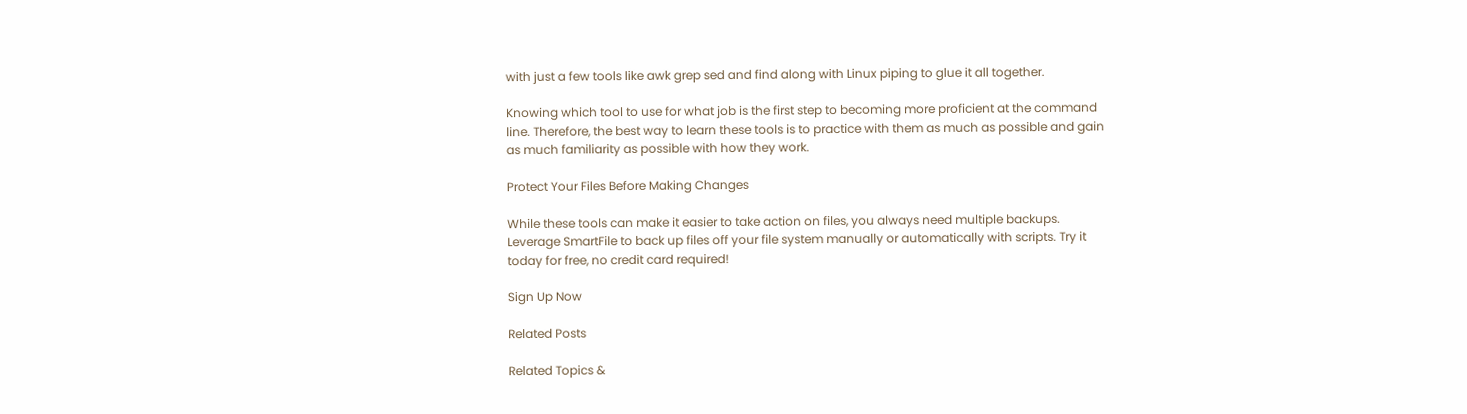with just a few tools like awk grep sed and find along with Linux piping to glue it all together.

Knowing which tool to use for what job is the first step to becoming more proficient at the command line. Therefore, the best way to learn these tools is to practice with them as much as possible and gain as much familiarity as possible with how they work.

Protect Your Files Before Making Changes

While these tools can make it easier to take action on files, you always need multiple backups. Leverage SmartFile to back up files off your file system manually or automatically with scripts. Try it today for free, no credit card required!

Sign Up Now

Related Posts

Related Topics &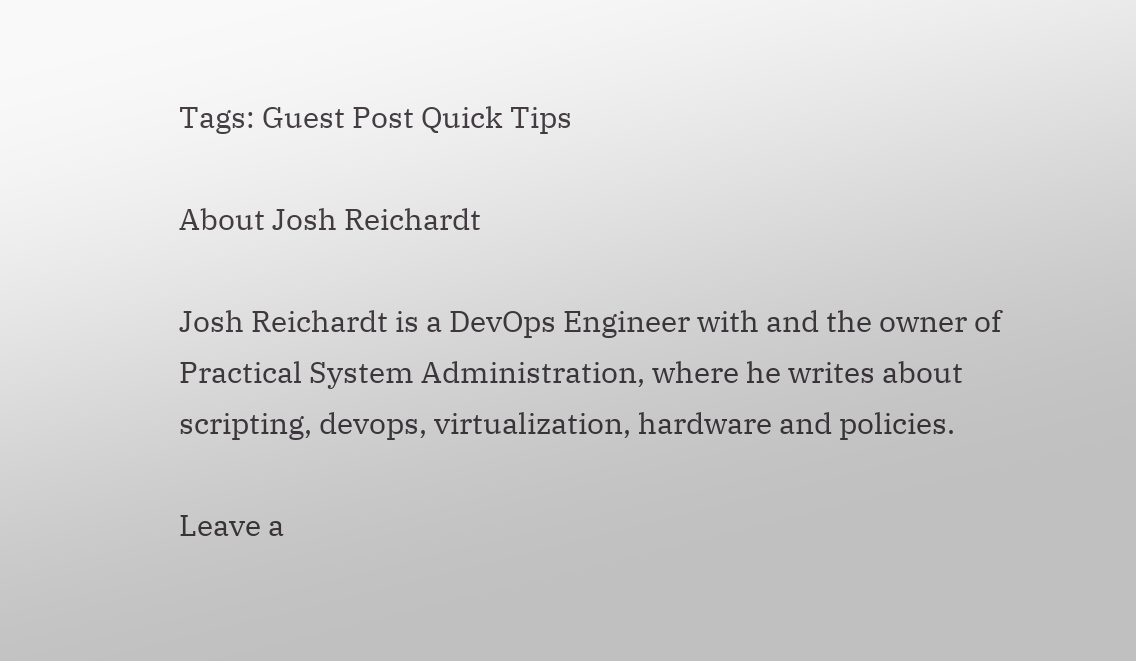Tags: Guest Post Quick Tips

About Josh Reichardt

Josh Reichardt is a DevOps Engineer with and the owner of Practical System Administration, where he writes about scripting, devops, virtualization, hardware and policies.

Leave a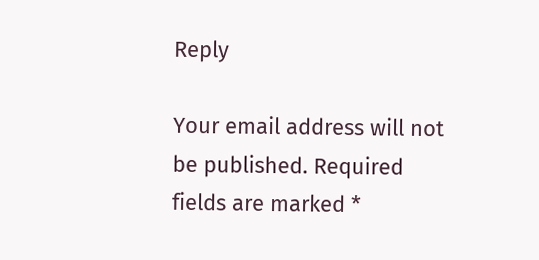Reply

Your email address will not be published. Required fields are marked *